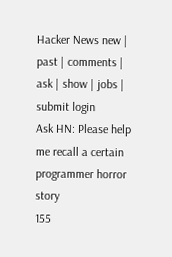Hacker News new | past | comments | ask | show | jobs | submit login
Ask HN: Please help me recall a certain programmer horror story
155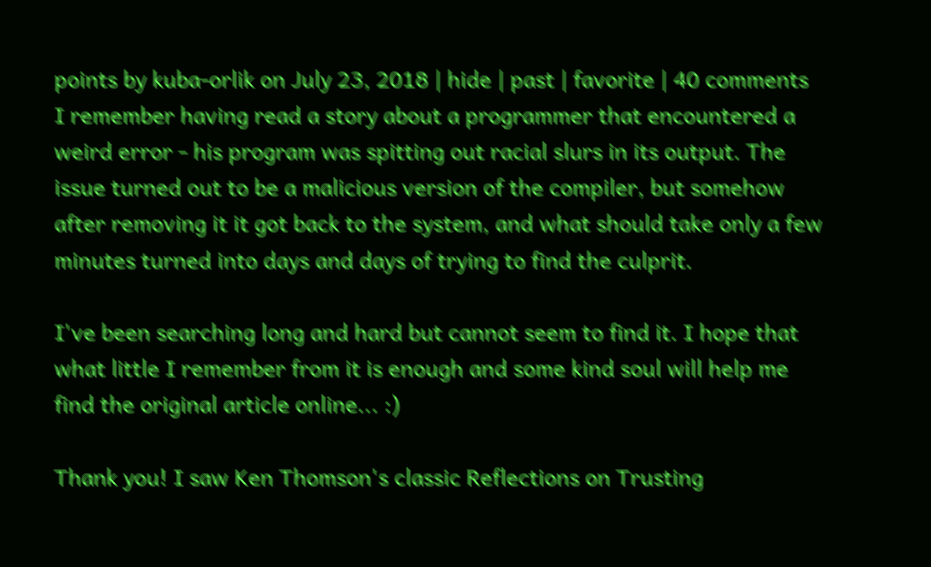points by kuba-orlik on July 23, 2018 | hide | past | favorite | 40 comments
I remember having read a story about a programmer that encountered a weird error - his program was spitting out racial slurs in its output. The issue turned out to be a malicious version of the compiler, but somehow after removing it it got back to the system, and what should take only a few minutes turned into days and days of trying to find the culprit.

I've been searching long and hard but cannot seem to find it. I hope that what little I remember from it is enough and some kind soul will help me find the original article online... :)

Thank you! I saw Ken Thomson's classic Reflections on Trusting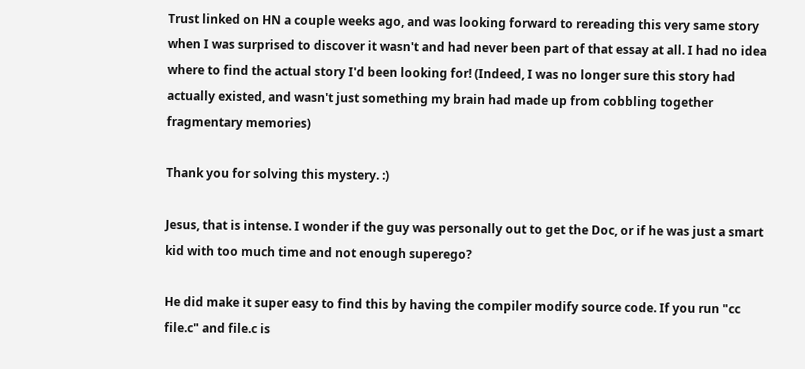Trust linked on HN a couple weeks ago, and was looking forward to rereading this very same story when I was surprised to discover it wasn't and had never been part of that essay at all. I had no idea where to find the actual story I'd been looking for! (Indeed, I was no longer sure this story had actually existed, and wasn't just something my brain had made up from cobbling together fragmentary memories)

Thank you for solving this mystery. :)

Jesus, that is intense. I wonder if the guy was personally out to get the Doc, or if he was just a smart kid with too much time and not enough superego?

He did make it super easy to find this by having the compiler modify source code. If you run "cc file.c" and file.c is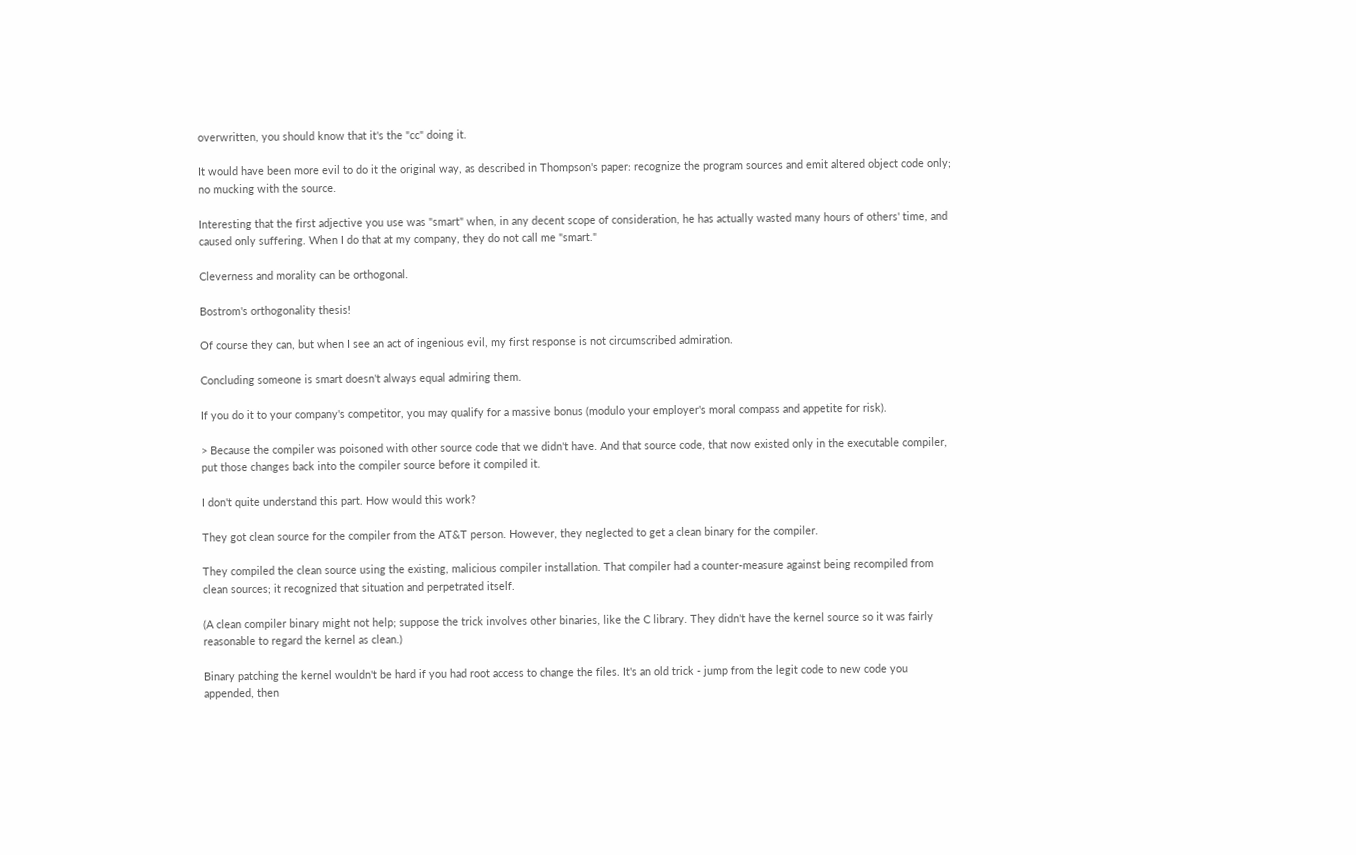overwritten, you should know that it's the "cc" doing it.

It would have been more evil to do it the original way, as described in Thompson's paper: recognize the program sources and emit altered object code only; no mucking with the source.

Interesting that the first adjective you use was "smart" when, in any decent scope of consideration, he has actually wasted many hours of others' time, and caused only suffering. When I do that at my company, they do not call me "smart."

Cleverness and morality can be orthogonal.

Bostrom's orthogonality thesis!

Of course they can, but when I see an act of ingenious evil, my first response is not circumscribed admiration.

Concluding someone is smart doesn't always equal admiring them.

If you do it to your company's competitor, you may qualify for a massive bonus (modulo your employer's moral compass and appetite for risk).

> Because the compiler was poisoned with other source code that we didn't have. And that source code, that now existed only in the executable compiler, put those changes back into the compiler source before it compiled it.

I don't quite understand this part. How would this work?

They got clean source for the compiler from the AT&T person. However, they neglected to get a clean binary for the compiler.

They compiled the clean source using the existing, malicious compiler installation. That compiler had a counter-measure against being recompiled from clean sources; it recognized that situation and perpetrated itself.

(A clean compiler binary might not help; suppose the trick involves other binaries, like the C library. They didn't have the kernel source so it was fairly reasonable to regard the kernel as clean.)

Binary patching the kernel wouldn't be hard if you had root access to change the files. It's an old trick - jump from the legit code to new code you appended, then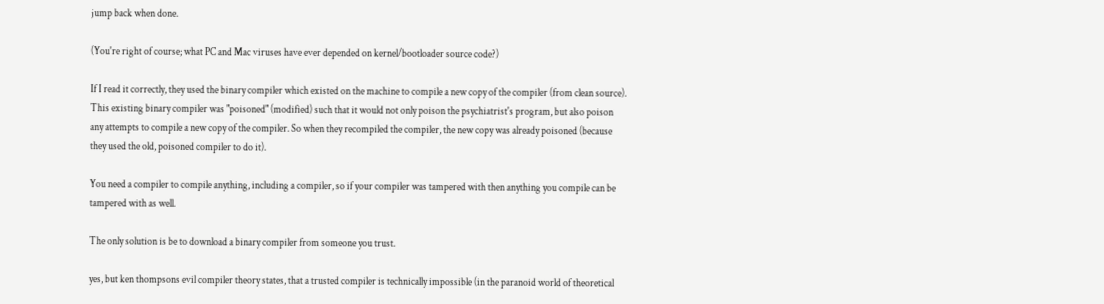jump back when done.

(You're right of course; what PC and Mac viruses have ever depended on kernel/bootloader source code?)

If I read it correctly, they used the binary compiler which existed on the machine to compile a new copy of the compiler (from clean source). This existing binary compiler was "poisoned" (modified) such that it would not only poison the psychiatrist's program, but also poison any attempts to compile a new copy of the compiler. So when they recompiled the compiler, the new copy was already poisoned (because they used the old, poisoned compiler to do it).

You need a compiler to compile anything, including a compiler, so if your compiler was tampered with then anything you compile can be tampered with as well.

The only solution is be to download a binary compiler from someone you trust.

yes, but ken thompsons evil compiler theory states, that a trusted compiler is technically impossible (in the paranoid world of theoretical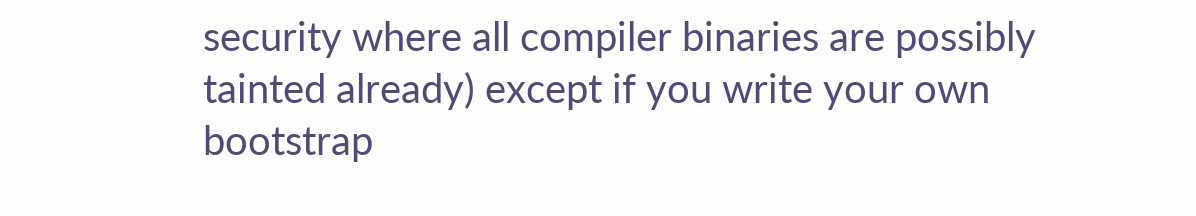security where all compiler binaries are possibly tainted already) except if you write your own bootstrap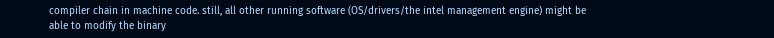compiler chain in machine code. still, all other running software (OS/drivers/the intel management engine) might be able to modify the binary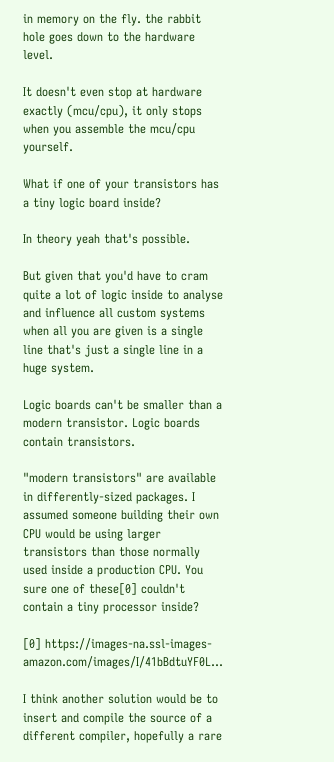in memory on the fly. the rabbit hole goes down to the hardware level.

It doesn't even stop at hardware exactly (mcu/cpu), it only stops when you assemble the mcu/cpu yourself.

What if one of your transistors has a tiny logic board inside?

In theory yeah that's possible.

But given that you'd have to cram quite a lot of logic inside to analyse and influence all custom systems when all you are given is a single line that's just a single line in a huge system.

Logic boards can't be smaller than a modern transistor. Logic boards contain transistors.

"modern transistors" are available in differently-sized packages. I assumed someone building their own CPU would be using larger transistors than those normally used inside a production CPU. You sure one of these[0] couldn't contain a tiny processor inside?

[0] https://images-na.ssl-images-amazon.com/images/I/41bBdtuYF0L...

I think another solution would be to insert and compile the source of a different compiler, hopefully a rare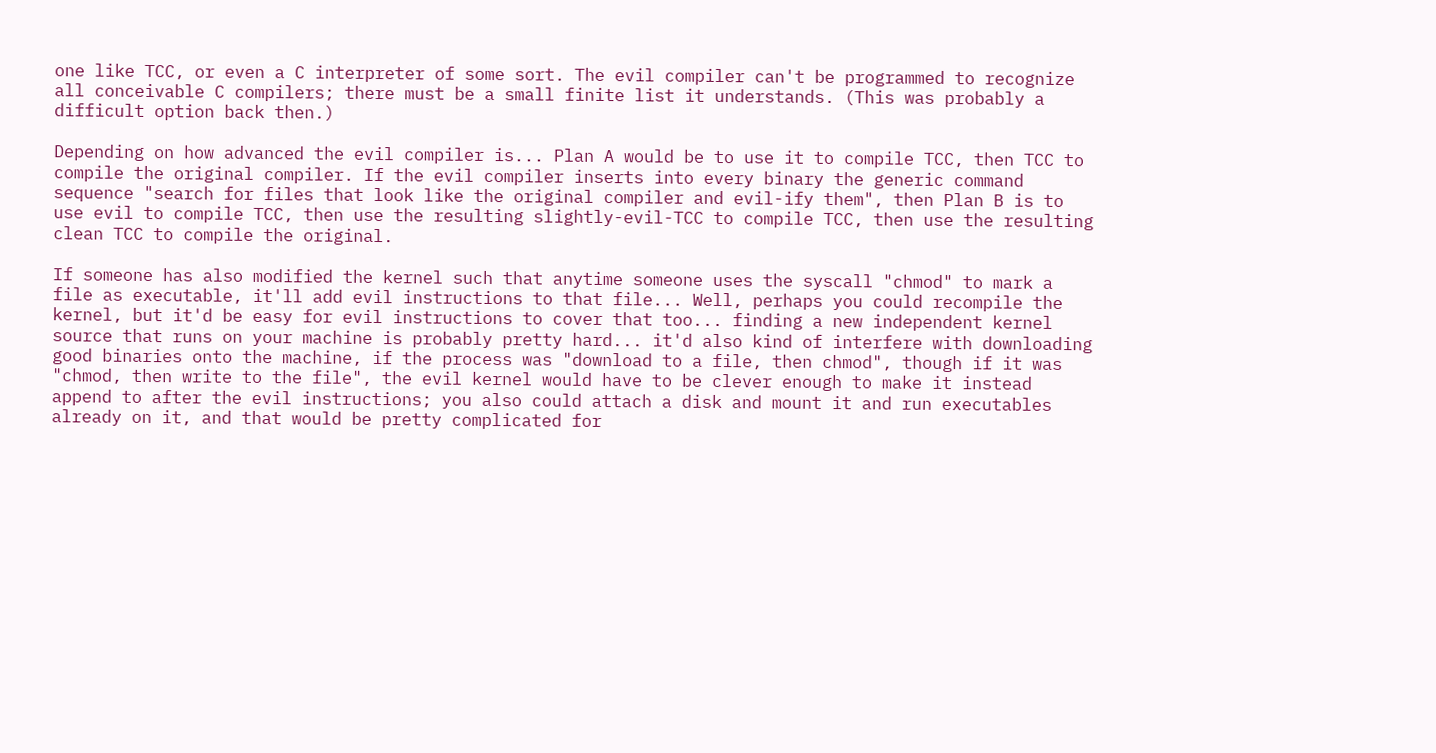one like TCC, or even a C interpreter of some sort. The evil compiler can't be programmed to recognize all conceivable C compilers; there must be a small finite list it understands. (This was probably a difficult option back then.)

Depending on how advanced the evil compiler is... Plan A would be to use it to compile TCC, then TCC to compile the original compiler. If the evil compiler inserts into every binary the generic command sequence "search for files that look like the original compiler and evil-ify them", then Plan B is to use evil to compile TCC, then use the resulting slightly-evil-TCC to compile TCC, then use the resulting clean TCC to compile the original.

If someone has also modified the kernel such that anytime someone uses the syscall "chmod" to mark a file as executable, it'll add evil instructions to that file... Well, perhaps you could recompile the kernel, but it'd be easy for evil instructions to cover that too... finding a new independent kernel source that runs on your machine is probably pretty hard... it'd also kind of interfere with downloading good binaries onto the machine, if the process was "download to a file, then chmod", though if it was "chmod, then write to the file", the evil kernel would have to be clever enough to make it instead append to after the evil instructions; you also could attach a disk and mount it and run executables already on it, and that would be pretty complicated for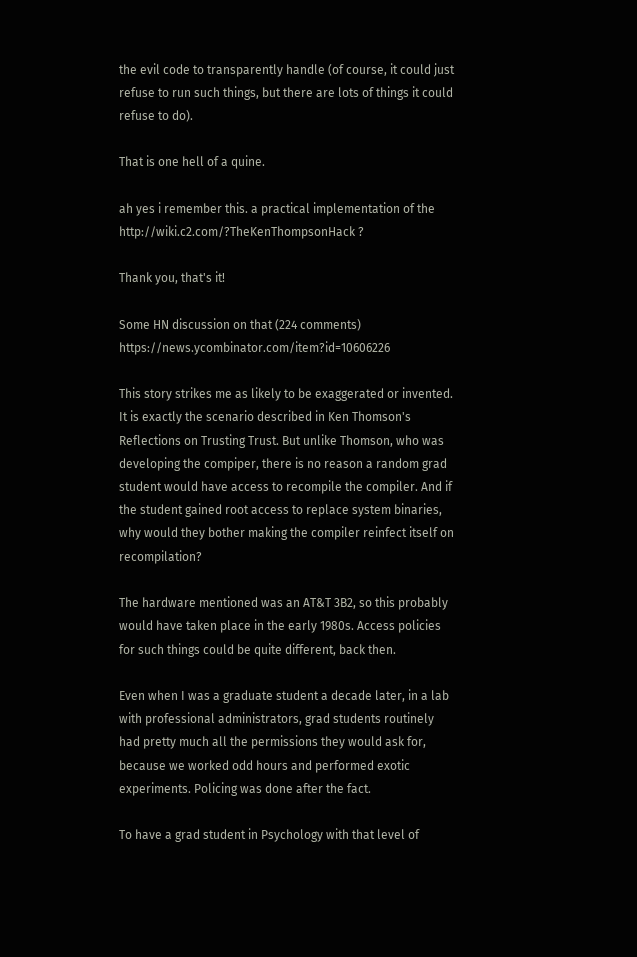the evil code to transparently handle (of course, it could just refuse to run such things, but there are lots of things it could refuse to do).

That is one hell of a quine.

ah yes i remember this. a practical implementation of the http://wiki.c2.com/?TheKenThompsonHack ?

Thank you, that's it!

Some HN discussion on that (224 comments) https://news.ycombinator.com/item?id=10606226

This story strikes me as likely to be exaggerated or invented. It is exactly the scenario described in Ken Thomson's Reflections on Trusting Trust. But unlike Thomson, who was developing the compiper, there is no reason a random grad student would have access to recompile the compiler. And if the student gained root access to replace system binaries, why would they bother making the compiler reinfect itself on recompilation?

The hardware mentioned was an AT&T 3B2, so this probably would have taken place in the early 1980s. Access policies for such things could be quite different, back then.

Even when I was a graduate student a decade later, in a lab with professional administrators, grad students routinely had pretty much all the permissions they would ask for, because we worked odd hours and performed exotic experiments. Policing was done after the fact.

To have a grad student in Psychology with that level of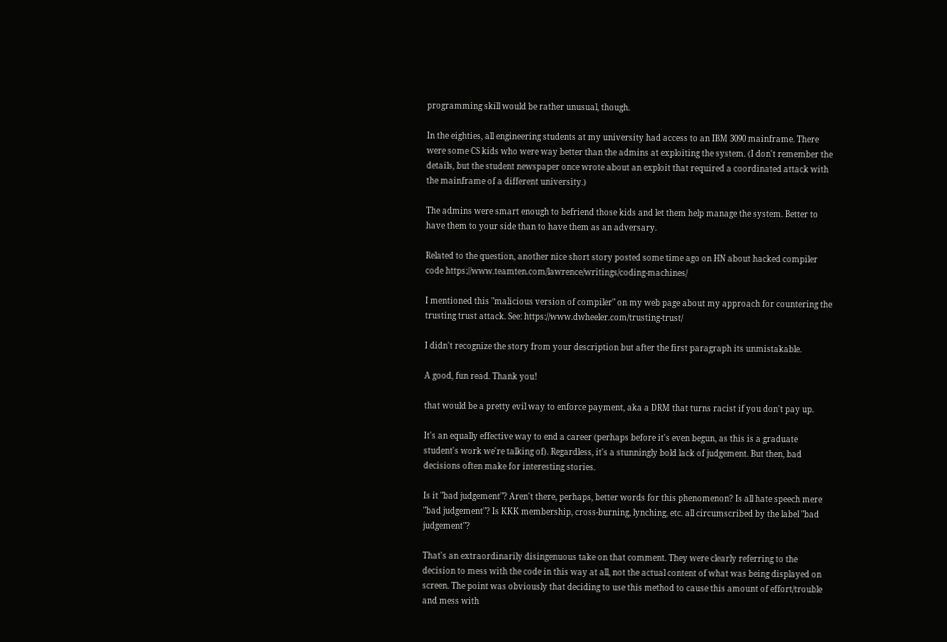programming skill would be rather unusual, though.

In the eighties, all engineering students at my university had access to an IBM 3090 mainframe. There were some CS kids who were way better than the admins at exploiting the system. (I don't remember the details, but the student newspaper once wrote about an exploit that required a coordinated attack with the mainframe of a different university.)

The admins were smart enough to befriend those kids and let them help manage the system. Better to have them to your side than to have them as an adversary.

Related to the question, another nice short story posted some time ago on HN about hacked compiler code https://www.teamten.com/lawrence/writings/coding-machines/

I mentioned this "malicious version of compiler" on my web page about my approach for countering the trusting trust attack. See: https://www.dwheeler.com/trusting-trust/

I didn't recognize the story from your description but after the first paragraph its unmistakable.

A good, fun read. Thank you!

that would be a pretty evil way to enforce payment, aka a DRM that turns racist if you don't pay up.

It's an equally effective way to end a career (perhaps before it's even begun, as this is a graduate student's work we're talking of). Regardless, it's a stunningly bold lack of judgement. But then, bad decisions often make for interesting stories.

Is it "bad judgement"? Aren't there, perhaps, better words for this phenomenon? Is all hate speech mere "bad judgement"? Is KKK membership, cross-burning, lynching, etc. all circumscribed by the label "bad judgement"?

That's an extraordinarily disingenuous take on that comment. They were clearly referring to the decision to mess with the code in this way at all, not the actual content of what was being displayed on screen. The point was obviously that deciding to use this method to cause this amount of effort/trouble and mess with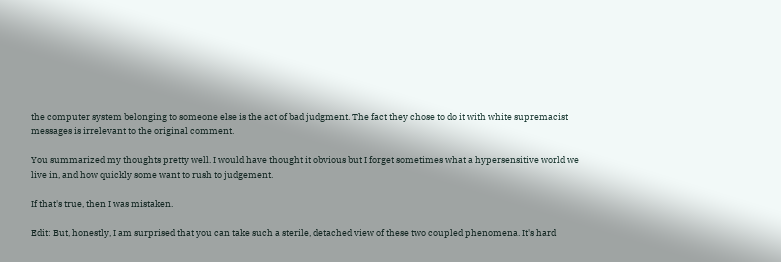the computer system belonging to someone else is the act of bad judgment. The fact they chose to do it with white supremacist messages is irrelevant to the original comment.

You summarized my thoughts pretty well. I would have thought it obvious but I forget sometimes what a hypersensitive world we live in, and how quickly some want to rush to judgement.

If that's true, then I was mistaken.

Edit: But, honestly, I am surprised that you can take such a sterile, detached view of these two coupled phenomena. It's hard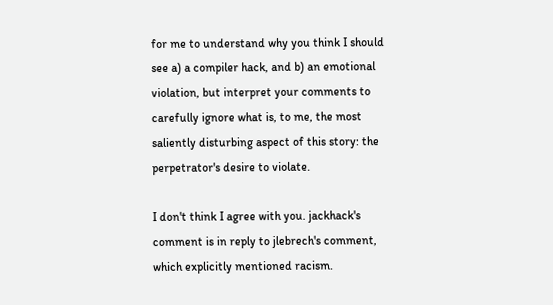for me to understand why you think I should see a) a compiler hack, and b) an emotional violation, but interpret your comments to carefully ignore what is, to me, the most saliently disturbing aspect of this story: the perpetrator's desire to violate.

I don't think I agree with you. jackhack's comment is in reply to jlebrech's comment, which explicitly mentioned racism.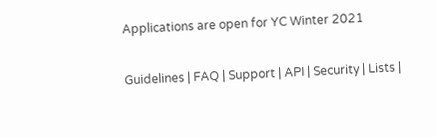Applications are open for YC Winter 2021

Guidelines | FAQ | Support | API | Security | Lists |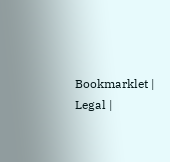Bookmarklet | Legal |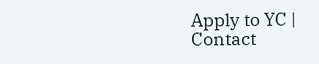Apply to YC | Contact